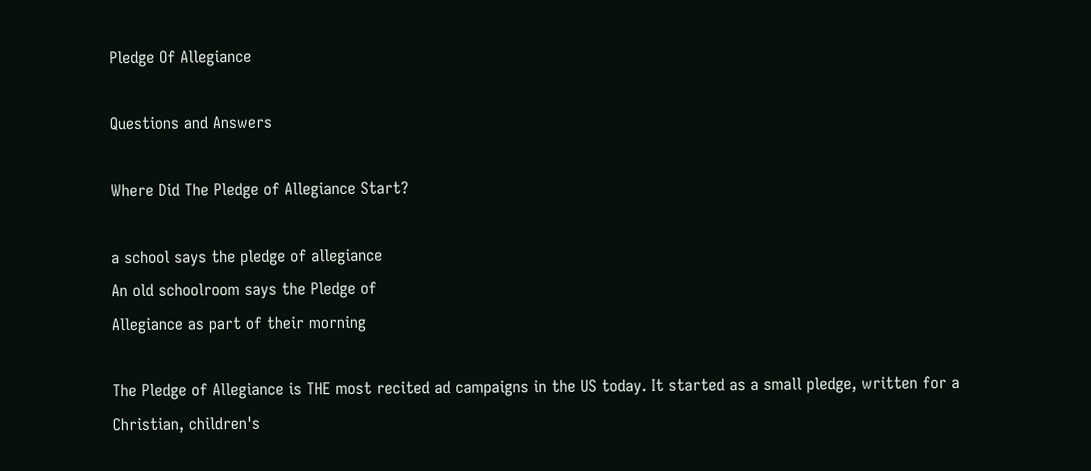Pledge Of Allegiance

Questions and Answers

Where Did The Pledge of Allegiance Start?

a school says the pledge of allegiance
An old schoolroom says the Pledge of
Allegiance as part of their morning

The Pledge of Allegiance is THE most recited ad campaigns in the US today. It started as a small pledge, written for a Christian, children's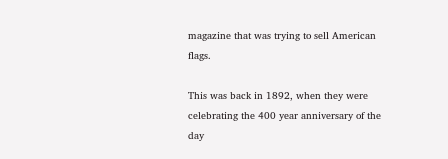magazine that was trying to sell American flags.

This was back in 1892, when they were celebrating the 400 year anniversary of the day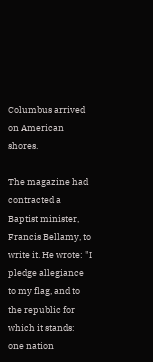Columbus arrived on American shores.

The magazine had contracted a Baptist minister, Francis Bellamy, to write it. He wrote: "I pledge allegiance to my flag, and to the republic for which it stands: one nation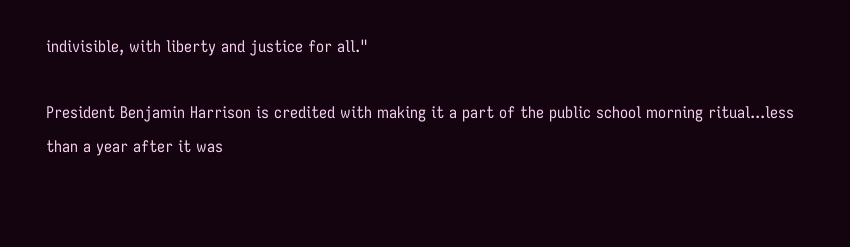indivisible, with liberty and justice for all."

President Benjamin Harrison is credited with making it a part of the public school morning ritual...less than a year after it was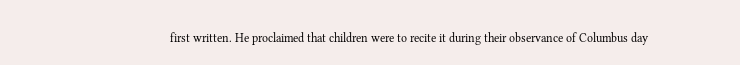first written. He proclaimed that children were to recite it during their observance of Columbus day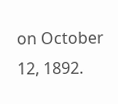on October 12, 1892.